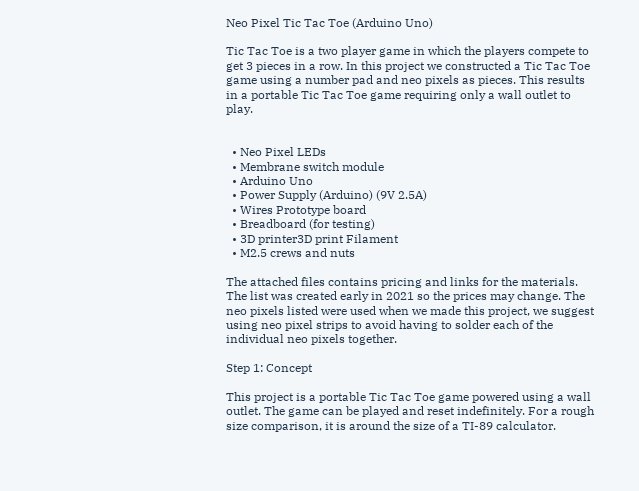Neo Pixel Tic Tac Toe (Arduino Uno)

Tic Tac Toe is a two player game in which the players compete to get 3 pieces in a row. In this project we constructed a Tic Tac Toe game using a number pad and neo pixels as pieces. This results in a portable Tic Tac Toe game requiring only a wall outlet to play.


  • Neo Pixel LEDs
  • Membrane switch module
  • Arduino Uno
  • Power Supply (Arduino) (9V 2.5A)
  • Wires Prototype board
  • Breadboard (for testing)
  • 3D printer3D print Filament
  • M2.5 crews and nuts

The attached files contains pricing and links for the materials. The list was created early in 2021 so the prices may change. The neo pixels listed were used when we made this project, we suggest using neo pixel strips to avoid having to solder each of the individual neo pixels together.

Step 1: Concept

This project is a portable Tic Tac Toe game powered using a wall outlet. The game can be played and reset indefinitely. For a rough size comparison, it is around the size of a TI-89 calculator.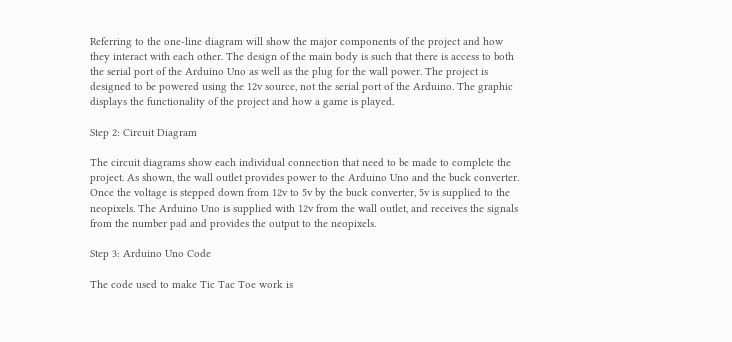Referring to the one-line diagram will show the major components of the project and how they interact with each other. The design of the main body is such that there is access to both the serial port of the Arduino Uno as well as the plug for the wall power. The project is designed to be powered using the 12v source, not the serial port of the Arduino. The graphic displays the functionality of the project and how a game is played.

Step 2: Circuit Diagram

The circuit diagrams show each individual connection that need to be made to complete the project. As shown, the wall outlet provides power to the Arduino Uno and the buck converter. Once the voltage is stepped down from 12v to 5v by the buck converter, 5v is supplied to the neopixels. The Arduino Uno is supplied with 12v from the wall outlet, and receives the signals from the number pad and provides the output to the neopixels.

Step 3: Arduino Uno Code

The code used to make Tic Tac Toe work is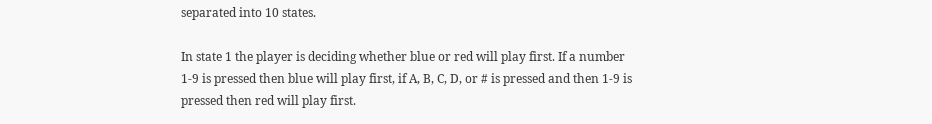separated into 10 states.

In state 1 the player is deciding whether blue or red will play first. If a number 1-9 is pressed then blue will play first, if A, B, C, D, or # is pressed and then 1-9 is pressed then red will play first.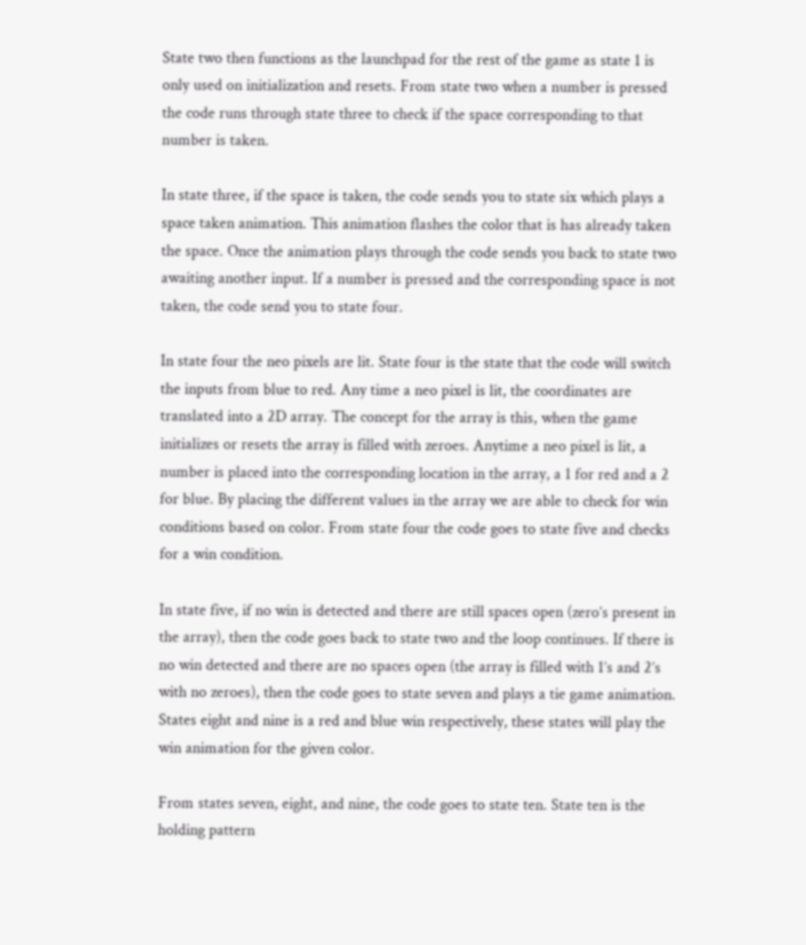State two then functions as the launchpad for the rest of the game as state 1 is only used on initialization and resets. From state two when a number is pressed the code runs through state three to check if the space corresponding to that number is taken.

In state three, if the space is taken, the code sends you to state six which plays a space taken animation. This animation flashes the color that is has already taken the space. Once the animation plays through the code sends you back to state two awaiting another input. If a number is pressed and the corresponding space is not taken, the code send you to state four.

In state four the neo pixels are lit. State four is the state that the code will switch the inputs from blue to red. Any time a neo pixel is lit, the coordinates are translated into a 2D array. The concept for the array is this, when the game initializes or resets the array is filled with zeroes. Anytime a neo pixel is lit, a number is placed into the corresponding location in the array, a 1 for red and a 2 for blue. By placing the different values in the array we are able to check for win conditions based on color. From state four the code goes to state five and checks for a win condition.

In state five, if no win is detected and there are still spaces open (zero’s present in the array), then the code goes back to state two and the loop continues. If there is no win detected and there are no spaces open (the array is filled with 1’s and 2’s with no zeroes), then the code goes to state seven and plays a tie game animation. States eight and nine is a red and blue win respectively, these states will play the win animation for the given color.

From states seven, eight, and nine, the code goes to state ten. State ten is the holding pattern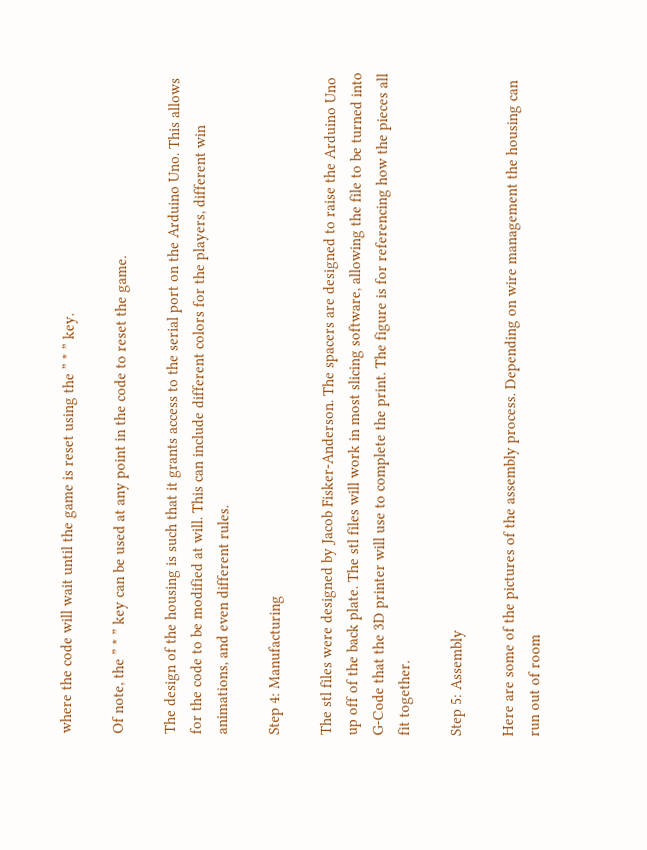where the code will wait until the game is reset using the ” * ” key.

Of note, the ” * ” key can be used at any point in the code to reset the game.

The design of the housing is such that it grants access to the serial port on the Arduino Uno. This allows for the code to be modified at will. This can include different colors for the players, different win animations, and even different rules.

Step 4: Manufacturing

The stl files were designed by Jacob Fisker-Anderson. The spacers are designed to raise the Arduino Uno up off of the back plate. The stl files will work in most slicing software, allowing the file to be turned into G-Code that the 3D printer will use to complete the print. The figure is for referencing how the pieces all fit together.

Step 5: Assembly

Here are some of the pictures of the assembly process. Depending on wire management the housing can run out of room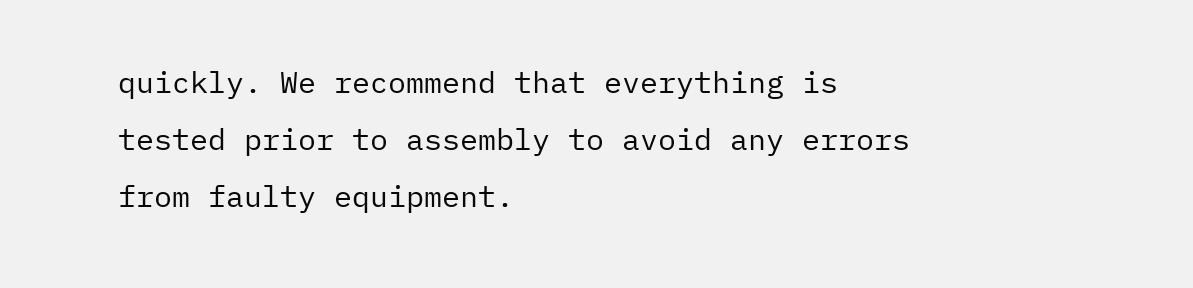quickly. We recommend that everything is tested prior to assembly to avoid any errors from faulty equipment.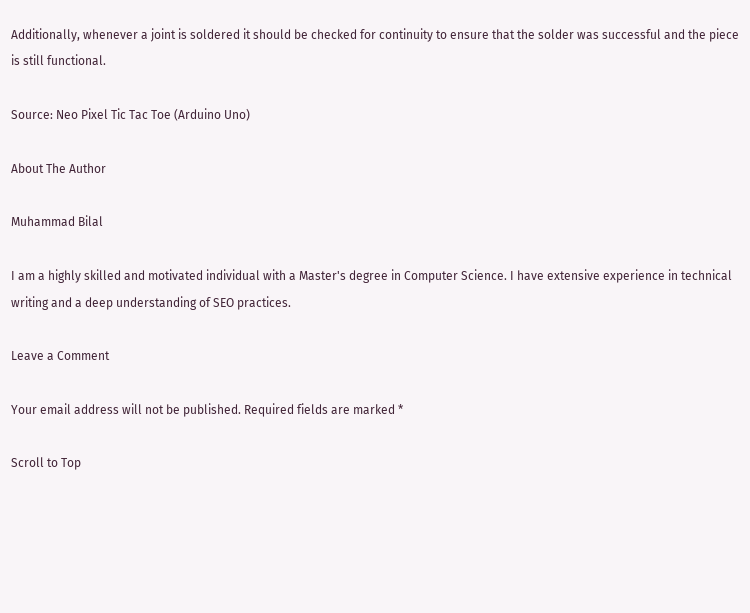Additionally, whenever a joint is soldered it should be checked for continuity to ensure that the solder was successful and the piece is still functional.

Source: Neo Pixel Tic Tac Toe (Arduino Uno)

About The Author

Muhammad Bilal

I am a highly skilled and motivated individual with a Master's degree in Computer Science. I have extensive experience in technical writing and a deep understanding of SEO practices.

Leave a Comment

Your email address will not be published. Required fields are marked *

Scroll to Top